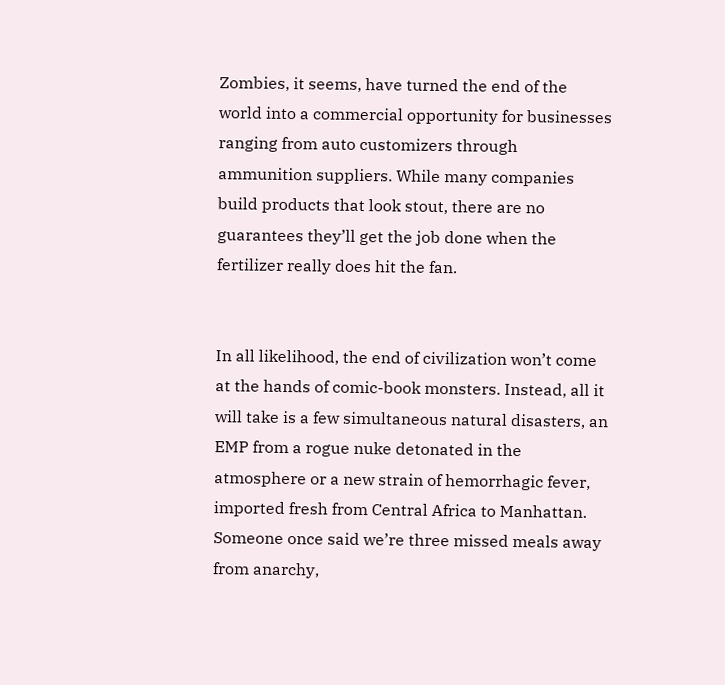Zombies, it seems, have turned the end of the world into a commercial opportunity for businesses ranging from auto customizers through ammunition suppliers. While many companies build products that look stout, there are no guarantees they’ll get the job done when the fertilizer really does hit the fan.


In all likelihood, the end of civilization won’t come at the hands of comic-book monsters. Instead, all it will take is a few simultaneous natural disasters, an EMP from a rogue nuke detonated in the atmosphere or a new strain of hemorrhagic fever, imported fresh from Central Africa to Manhattan. Someone once said we’re three missed meals away from anarchy,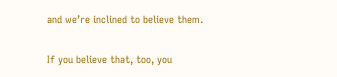and we’re inclined to believe them.

If you believe that, too, you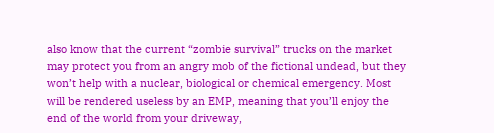also know that the current “zombie survival” trucks on the market may protect you from an angry mob of the fictional undead, but they won’t help with a nuclear, biological or chemical emergency. Most will be rendered useless by an EMP, meaning that you’ll enjoy the end of the world from your driveway,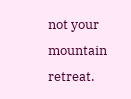not your mountain retreat.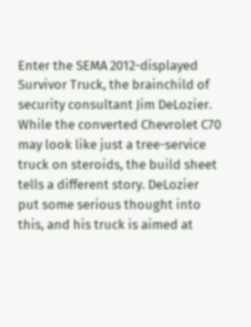Enter the SEMA 2012-displayed Survivor Truck, the brainchild of security consultant Jim DeLozier. While the converted Chevrolet C70 may look like just a tree-service truck on steroids, the build sheet tells a different story. DeLozier put some serious thought into this, and his truck is aimed at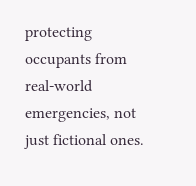protecting occupants from real-world emergencies, not just fictional ones.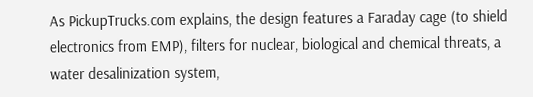As PickupTrucks.com explains, the design features a Faraday cage (to shield  electronics from EMP), filters for nuclear, biological and chemical threats, a water desalinization system,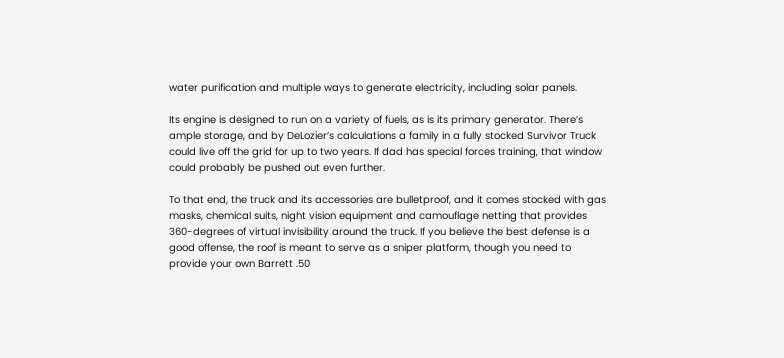water purification and multiple ways to generate electricity, including solar panels.

Its engine is designed to run on a variety of fuels, as is its primary generator. There’s ample storage, and by DeLozier’s calculations a family in a fully stocked Survivor Truck could live off the grid for up to two years. If dad has special forces training, that window could probably be pushed out even further.

To that end, the truck and its accessories are bulletproof, and it comes stocked with gas masks, chemical suits, night vision equipment and camouflage netting that provides 360-degrees of virtual invisibility around the truck. If you believe the best defense is a good offense, the roof is meant to serve as a sniper platform, though you need to provide your own Barrett .50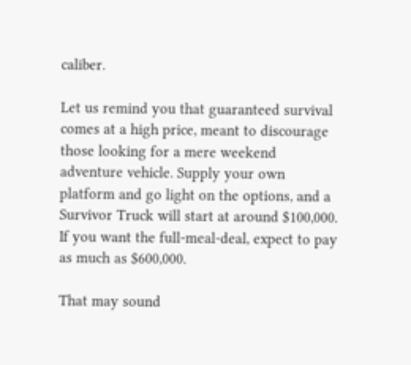caliber.

Let us remind you that guaranteed survival comes at a high price, meant to discourage those looking for a mere weekend adventure vehicle. Supply your own platform and go light on the options, and a Survivor Truck will start at around $100,000. If you want the full-meal-deal, expect to pay as much as $600,000.

That may sound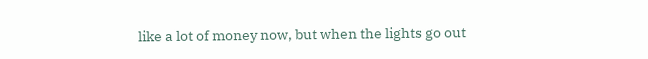like a lot of money now, but when the lights go out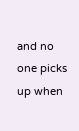and no one picks up when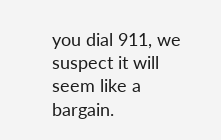you dial 911, we suspect it will seem like a bargain.